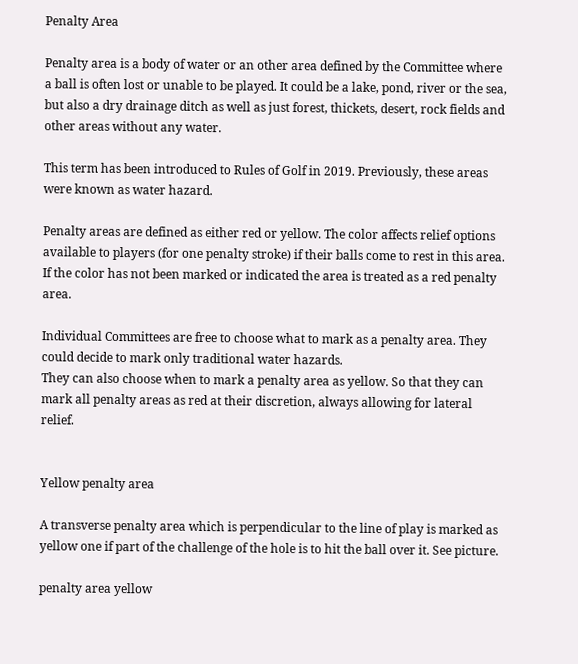Penalty Area

Penalty area is a body of water or an other area defined by the Committee where a ball is often lost or unable to be played. It could be a lake, pond, river or the sea, but also a dry drainage ditch as well as just forest, thickets, desert, rock fields and other areas without any water.

This term has been introduced to Rules of Golf in 2019. Previously, these areas were known as water hazard.

Penalty areas are defined as either red or yellow. The color affects relief options available to players (for one penalty stroke) if their balls come to rest in this area. If the color has not been marked or indicated the area is treated as a red penalty area.

Individual Committees are free to choose what to mark as a penalty area. They could decide to mark only traditional water hazards.
They can also choose when to mark a penalty area as yellow. So that they can mark all penalty areas as red at their discretion, always allowing for lateral relief.


Yellow penalty area

A transverse penalty area which is perpendicular to the line of play is marked as yellow one if part of the challenge of the hole is to hit the ball over it. See picture.

penalty area yellow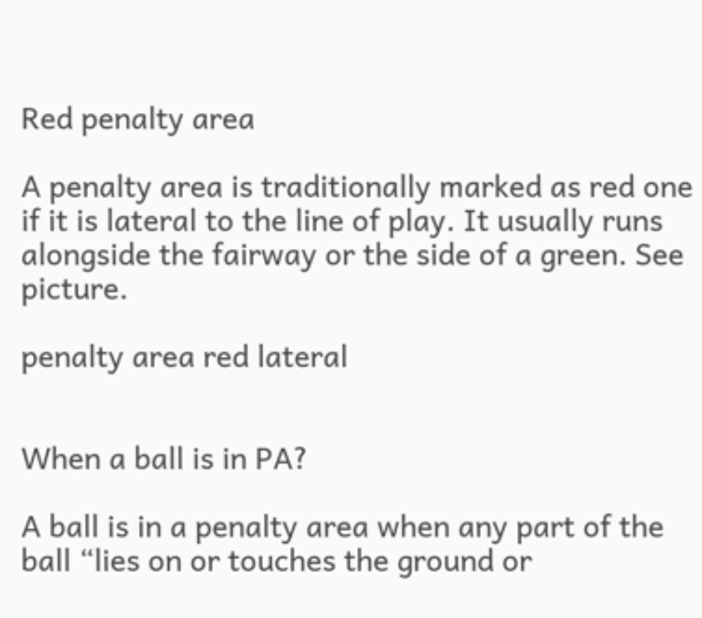Red penalty area

A penalty area is traditionally marked as red one if it is lateral to the line of play. It usually runs alongside the fairway or the side of a green. See picture.

penalty area red lateral


When a ball is in PA?

A ball is in a penalty area when any part of the ball “lies on or touches the ground or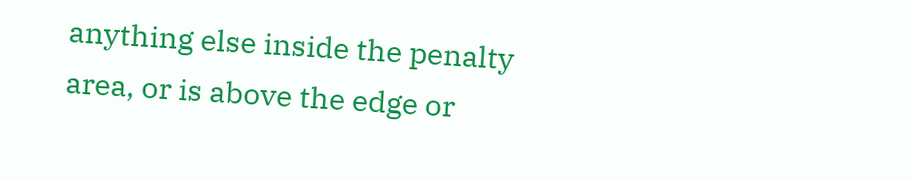anything else inside the penalty area, or is above the edge or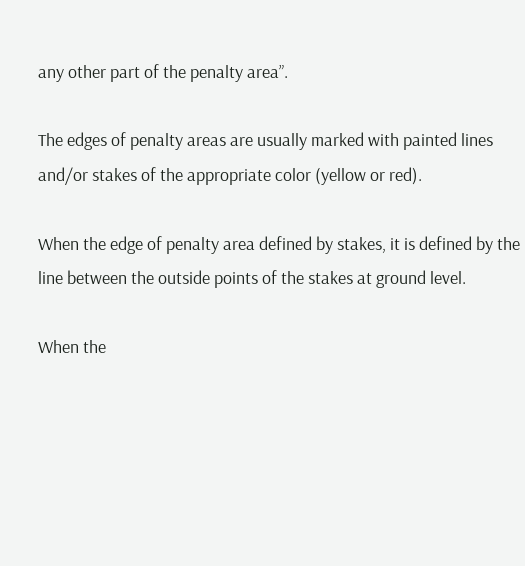any other part of the penalty area”.

The edges of penalty areas are usually marked with painted lines and/or stakes of the appropriate color (yellow or red).

When the edge of penalty area defined by stakes, it is defined by the line between the outside points of the stakes at ground level.

When the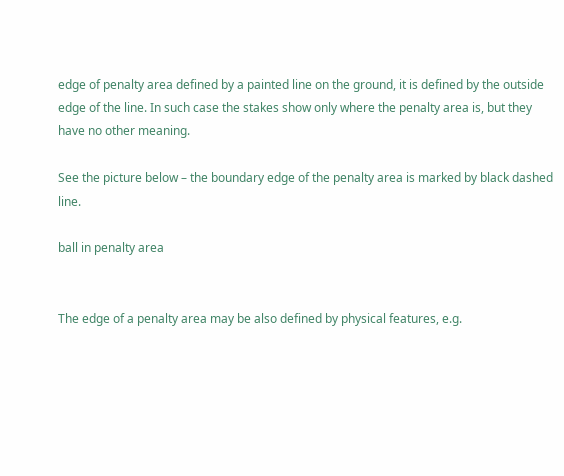edge of penalty area defined by a painted line on the ground, it is defined by the outside edge of the line. In such case the stakes show only where the penalty area is, but they have no other meaning.

See the picture below – the boundary edge of the penalty area is marked by black dashed line.

ball in penalty area


The edge of a penalty area may be also defined by physical features, e.g.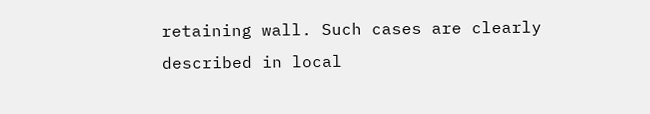retaining wall. Such cases are clearly described in local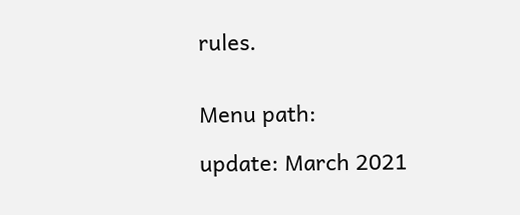rules.


Menu path:

update: March 2021